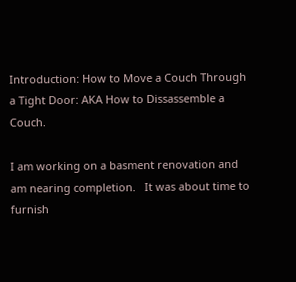Introduction: How to Move a Couch Through a Tight Door: AKA How to Dissassemble a Couch.

I am working on a basment renovation and am nearing completion.   It was about time to furnish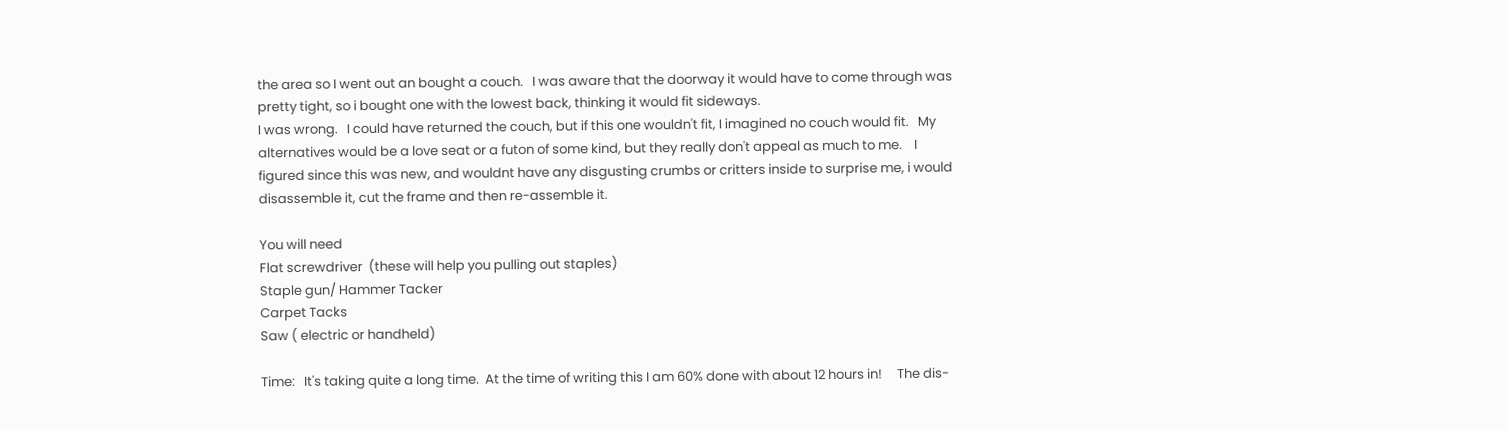the area so I went out an bought a couch.   I was aware that the doorway it would have to come through was pretty tight, so i bought one with the lowest back, thinking it would fit sideways.
I was wrong.   I could have returned the couch, but if this one wouldn't fit, I imagined no couch would fit.   My alternatives would be a love seat or a futon of some kind, but they really don't appeal as much to me.    I figured since this was new, and wouldnt have any disgusting crumbs or critters inside to surprise me, i would disassemble it, cut the frame and then re-assemble it.

You will need
Flat screwdriver  (these will help you pulling out staples)
Staple gun/ Hammer Tacker
Carpet Tacks
Saw ( electric or handheld)

Time:   It's taking quite a long time.  At the time of writing this I am 60% done with about 12 hours in!     The dis-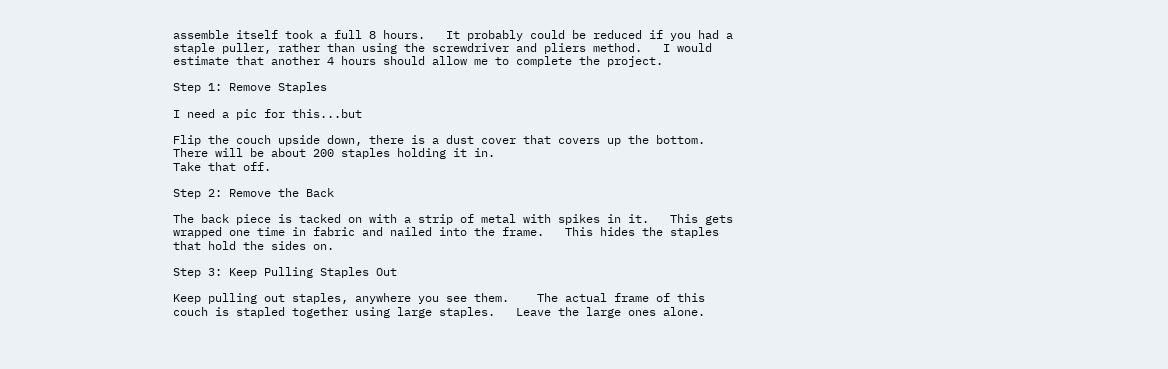assemble itself took a full 8 hours.   It probably could be reduced if you had a staple puller, rather than using the screwdriver and pliers method.   I would estimate that another 4 hours should allow me to complete the project.

Step 1: Remove Staples

I need a pic for this...but

Flip the couch upside down, there is a dust cover that covers up the bottom.
There will be about 200 staples holding it in.
Take that off.

Step 2: Remove the Back

The back piece is tacked on with a strip of metal with spikes in it.   This gets wrapped one time in fabric and nailed into the frame.   This hides the staples that hold the sides on.

Step 3: Keep Pulling Staples Out

Keep pulling out staples, anywhere you see them.    The actual frame of this couch is stapled together using large staples.   Leave the large ones alone.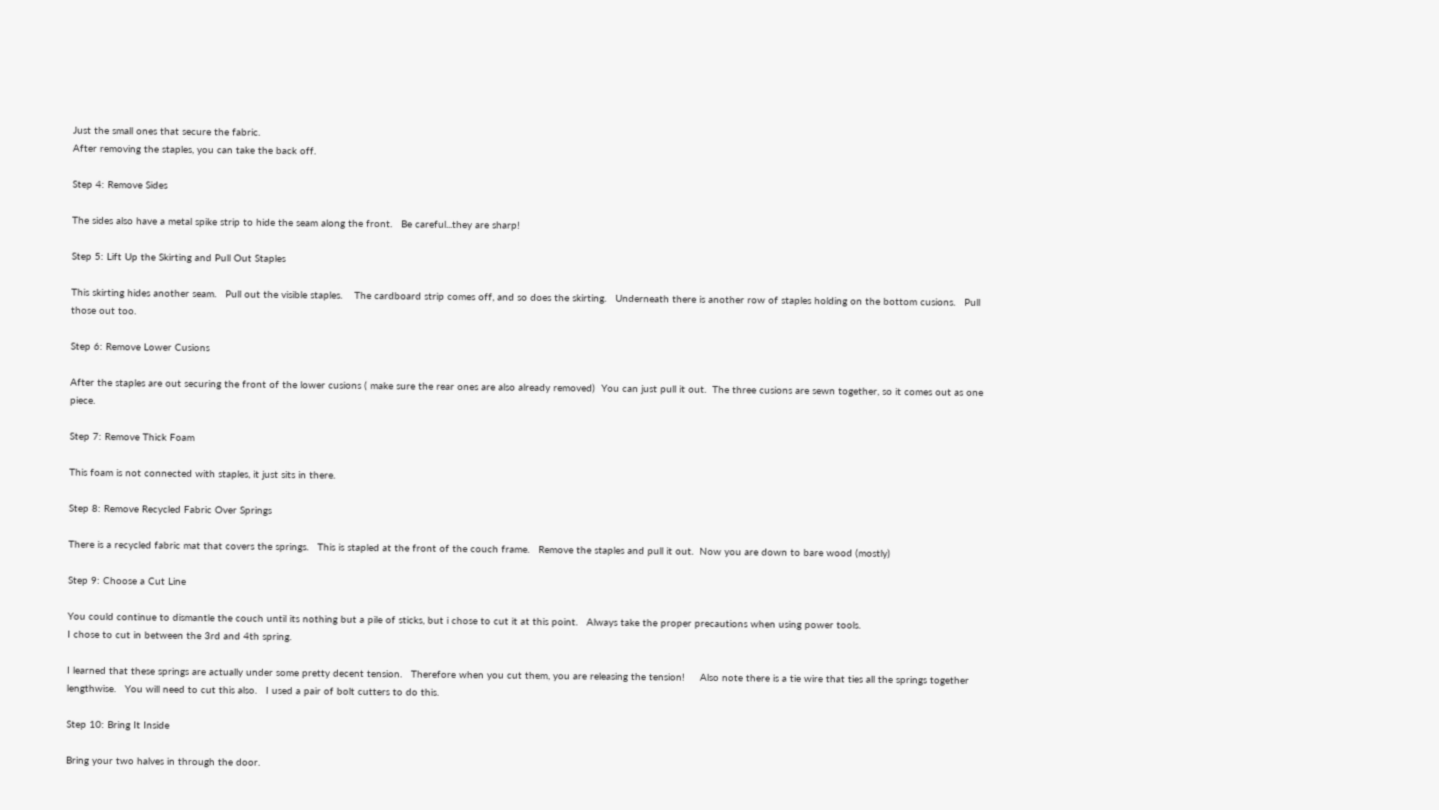Just the small ones that secure the fabric.
After removing the staples, you can take the back off.

Step 4: Remove Sides

The sides also have a metal spike strip to hide the seam along the front.   Be careful...they are sharp!

Step 5: Lift Up the Skirting and Pull Out Staples

This skirting hides another seam.   Pull out the visible staples.    The cardboard strip comes off, and so does the skirting.   Underneath there is another row of staples holding on the bottom cusions.   Pull those out too.

Step 6: Remove Lower Cusions

After the staples are out securing the front of the lower cusions ( make sure the rear ones are also already removed)  You can just pull it out.  The three cusions are sewn together, so it comes out as one piece.

Step 7: Remove Thick Foam

This foam is not connected with staples, it just sits in there.

Step 8: Remove Recycled Fabric Over Springs

There is a recycled fabric mat that covers the springs.   This is stapled at the front of the couch frame.   Remove the staples and pull it out.  Now you are down to bare wood (mostly)

Step 9: Choose a Cut Line

You could continue to dismantle the couch until its nothing but a pile of sticks, but i chose to cut it at this point.   Always take the proper precautions when using power tools.
I chose to cut in between the 3rd and 4th spring.

I learned that these springs are actually under some pretty decent tension.   Therefore when you cut them, you are releasing the tension!     Also note there is a tie wire that ties all the springs together lengthwise.   You will need to cut this also.   I used a pair of bolt cutters to do this.

Step 10: Bring It Inside

Bring your two halves in through the door.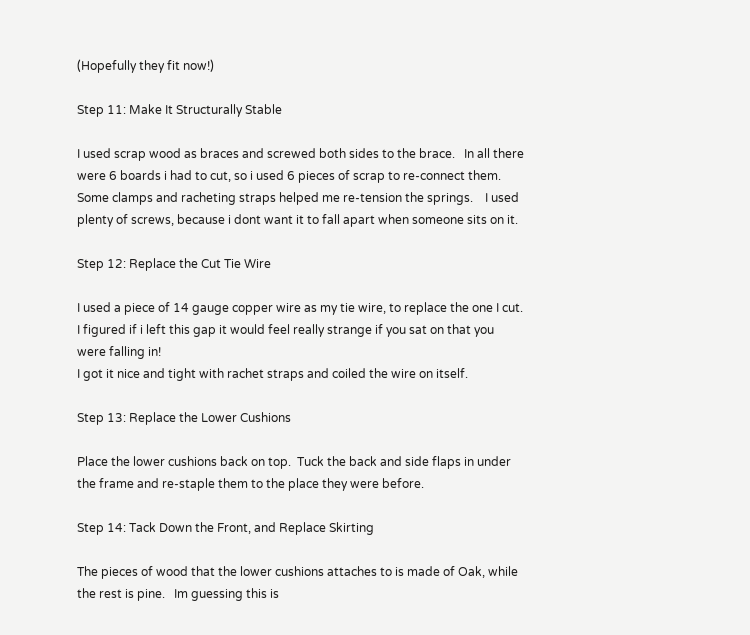(Hopefully they fit now!)

Step 11: Make It Structurally Stable

I used scrap wood as braces and screwed both sides to the brace.   In all there were 6 boards i had to cut, so i used 6 pieces of scrap to re-connect them.     Some clamps and racheting straps helped me re-tension the springs.    I used plenty of screws, because i dont want it to fall apart when someone sits on it.

Step 12: Replace the Cut Tie Wire

I used a piece of 14 gauge copper wire as my tie wire, to replace the one I cut.   I figured if i left this gap it would feel really strange if you sat on that you were falling in!
I got it nice and tight with rachet straps and coiled the wire on itself.

Step 13: Replace the Lower Cushions

Place the lower cushions back on top.  Tuck the back and side flaps in under the frame and re-staple them to the place they were before.

Step 14: Tack Down the Front, and Replace Skirting

The pieces of wood that the lower cushions attaches to is made of Oak, while the rest is pine.   Im guessing this is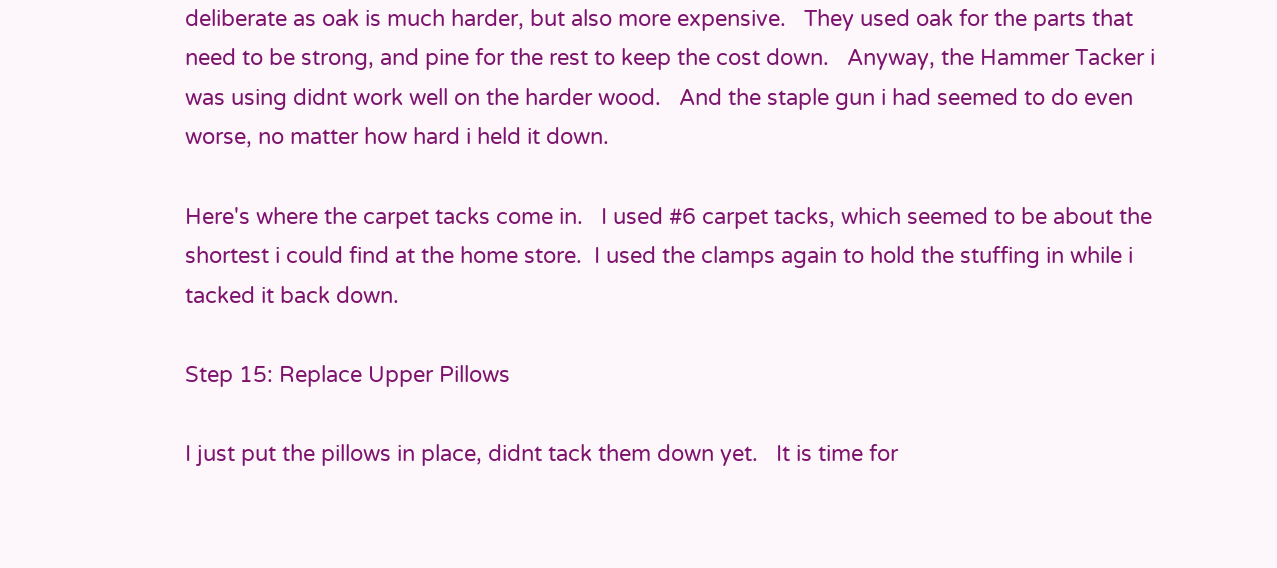deliberate as oak is much harder, but also more expensive.   They used oak for the parts that need to be strong, and pine for the rest to keep the cost down.   Anyway, the Hammer Tacker i was using didnt work well on the harder wood.   And the staple gun i had seemed to do even worse, no matter how hard i held it down.

Here's where the carpet tacks come in.   I used #6 carpet tacks, which seemed to be about the shortest i could find at the home store.  I used the clamps again to hold the stuffing in while i tacked it back down.

Step 15: Replace Upper Pillows

I just put the pillows in place, didnt tack them down yet.   It is time for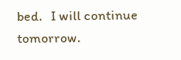bed.   I will continue tomorrow.